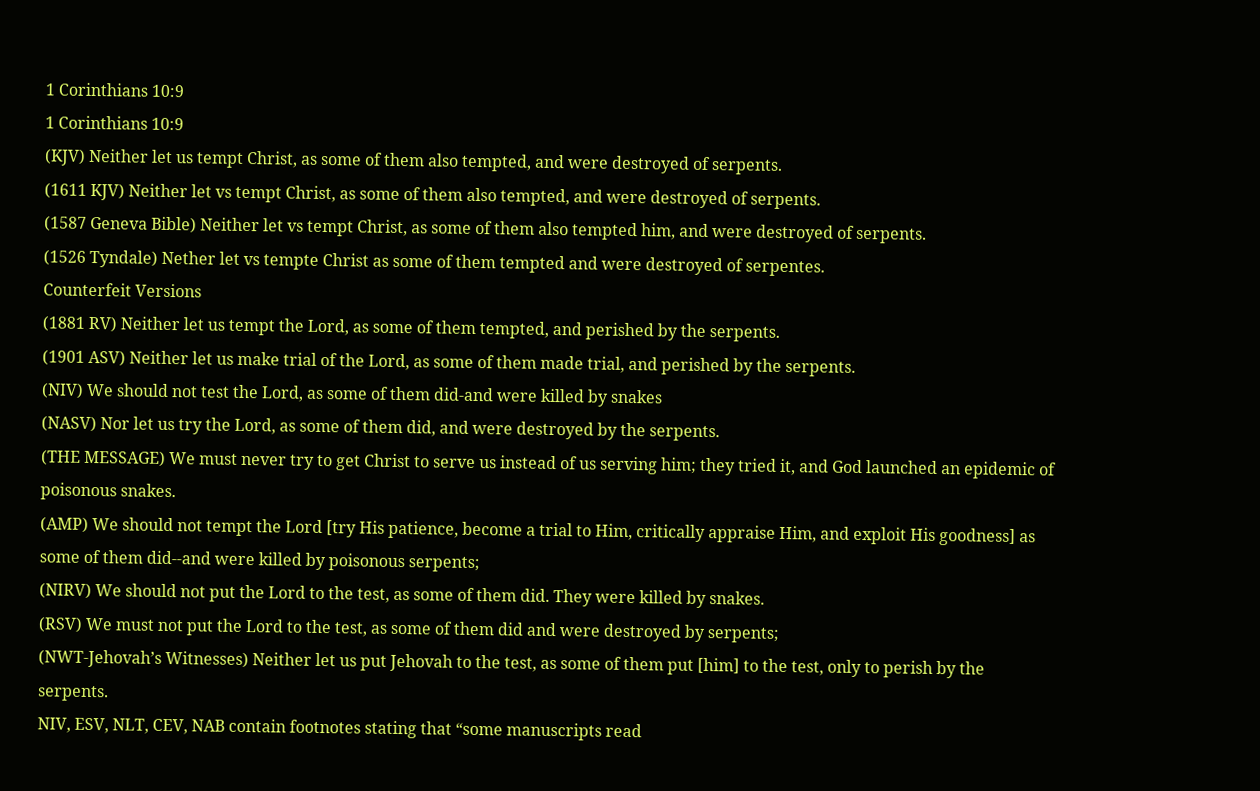1 Corinthians 10:9
1 Corinthians 10:9
(KJV) Neither let us tempt Christ, as some of them also tempted, and were destroyed of serpents.
(1611 KJV) Neither let vs tempt Christ, as some of them also tempted, and were destroyed of serpents.
(1587 Geneva Bible) Neither let vs tempt Christ, as some of them also tempted him, and were destroyed of serpents.
(1526 Tyndale) Nether let vs tempte Christ as some of them tempted and were destroyed of serpentes.
Counterfeit Versions
(1881 RV) Neither let us tempt the Lord, as some of them tempted, and perished by the serpents.
(1901 ASV) Neither let us make trial of the Lord, as some of them made trial, and perished by the serpents.
(NIV) We should not test the Lord, as some of them did-and were killed by snakes
(NASV) Nor let us try the Lord, as some of them did, and were destroyed by the serpents.
(THE MESSAGE) We must never try to get Christ to serve us instead of us serving him; they tried it, and God launched an epidemic of poisonous snakes.
(AMP) We should not tempt the Lord [try His patience, become a trial to Him, critically appraise Him, and exploit His goodness] as some of them did--and were killed by poisonous serpents;
(NIRV) We should not put the Lord to the test, as some of them did. They were killed by snakes.
(RSV) We must not put the Lord to the test, as some of them did and were destroyed by serpents;
(NWT-Jehovah’s Witnesses) Neither let us put Jehovah to the test, as some of them put [him] to the test, only to perish by the serpents.
NIV, ESV, NLT, CEV, NAB contain footnotes stating that “some manuscripts read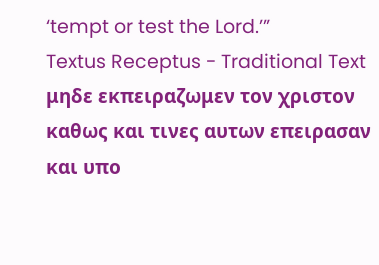‘tempt or test the Lord.’”
Textus Receptus - Traditional Text
μηδε εκπειραζωμεν τον χριστον καθως και τινες αυτων επειρασαν και υπο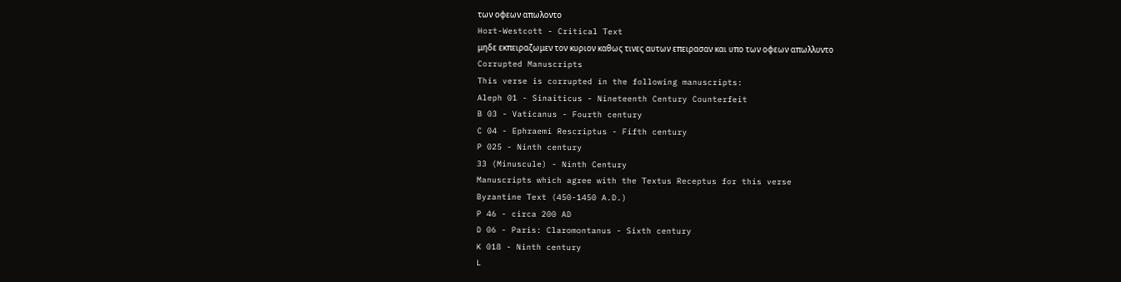των οφεων απωλοντο
Hort-Westcott - Critical Text
μηδε εκπειραζωμεν τον κυριον καθως τινες αυτων επειρασαν και υπο των οφεων απωλλυντο
Corrupted Manuscripts
This verse is corrupted in the following manuscripts:
Aleph 01 - Sinaiticus - Nineteenth Century Counterfeit
B 03 - Vaticanus - Fourth century
C 04 - Ephraemi Rescriptus - Fifth century
P 025 - Ninth century
33 (Minuscule) - Ninth Century
Manuscripts which agree with the Textus Receptus for this verse
Byzantine Text (450-1450 A.D.)
P 46 - circa 200 AD
D 06 - Paris: Claromontanus - Sixth century
K 018 - Ninth century
L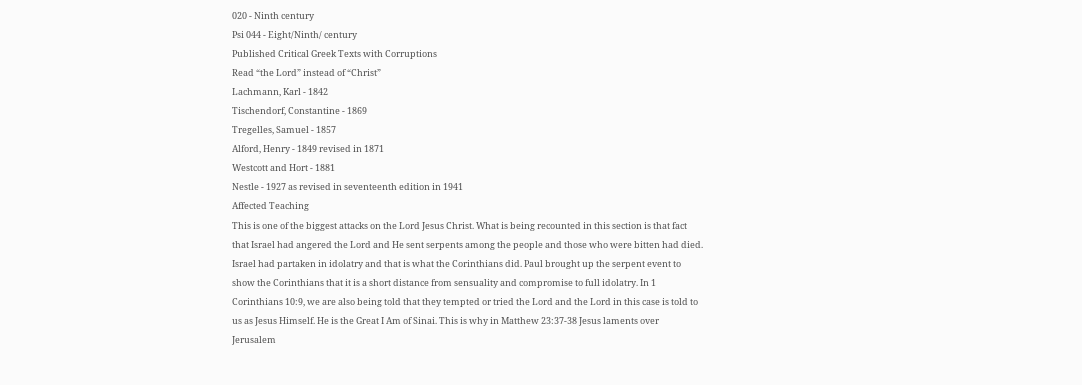020 - Ninth century
Psi 044 - Eight/Ninth/ century
Published Critical Greek Texts with Corruptions
Read “the Lord” instead of “Christ”
Lachmann, Karl - 1842
Tischendorf, Constantine - 1869
Tregelles, Samuel - 1857
Alford, Henry - 1849 revised in 1871
Westcott and Hort - 1881
Nestle - 1927 as revised in seventeenth edition in 1941
Affected Teaching
This is one of the biggest attacks on the Lord Jesus Christ. What is being recounted in this section is that fact that Israel had angered the Lord and He sent serpents among the people and those who were bitten had died. Israel had partaken in idolatry and that is what the Corinthians did. Paul brought up the serpent event to show the Corinthians that it is a short distance from sensuality and compromise to full idolatry. In 1 Corinthians 10:9, we are also being told that they tempted or tried the Lord and the Lord in this case is told to us as Jesus Himself. He is the Great I Am of Sinai. This is why in Matthew 23:37-38 Jesus laments over Jerusalem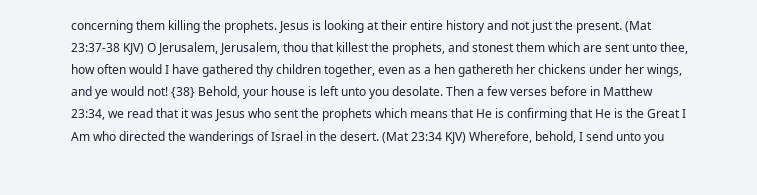concerning them killing the prophets. Jesus is looking at their entire history and not just the present. (Mat 23:37-38 KJV) O Jerusalem, Jerusalem, thou that killest the prophets, and stonest them which are sent unto thee, how often would I have gathered thy children together, even as a hen gathereth her chickens under her wings, and ye would not! {38} Behold, your house is left unto you desolate. Then a few verses before in Matthew 23:34, we read that it was Jesus who sent the prophets which means that He is confirming that He is the Great I Am who directed the wanderings of Israel in the desert. (Mat 23:34 KJV) Wherefore, behold, I send unto you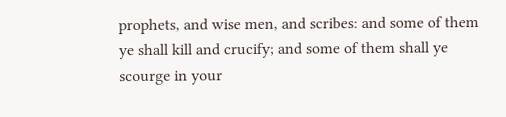prophets, and wise men, and scribes: and some of them ye shall kill and crucify; and some of them shall ye scourge in your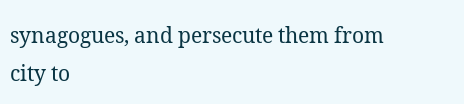synagogues, and persecute them from city to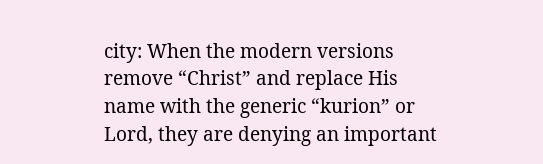city: When the modern versions remove “Christ” and replace His name with the generic “kurion” or Lord, they are denying an important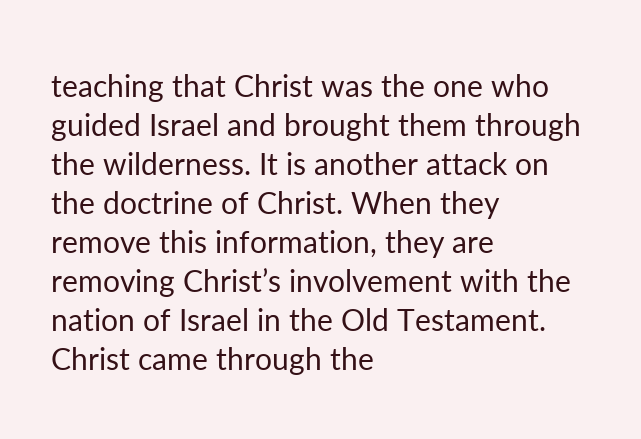teaching that Christ was the one who guided Israel and brought them through the wilderness. It is another attack on the doctrine of Christ. When they remove this information, they are removing Christ’s involvement with the nation of Israel in the Old Testament. Christ came through the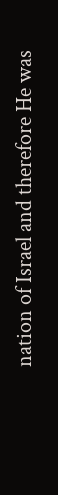nation of Israel and therefore He was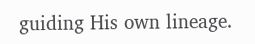guiding His own lineage.